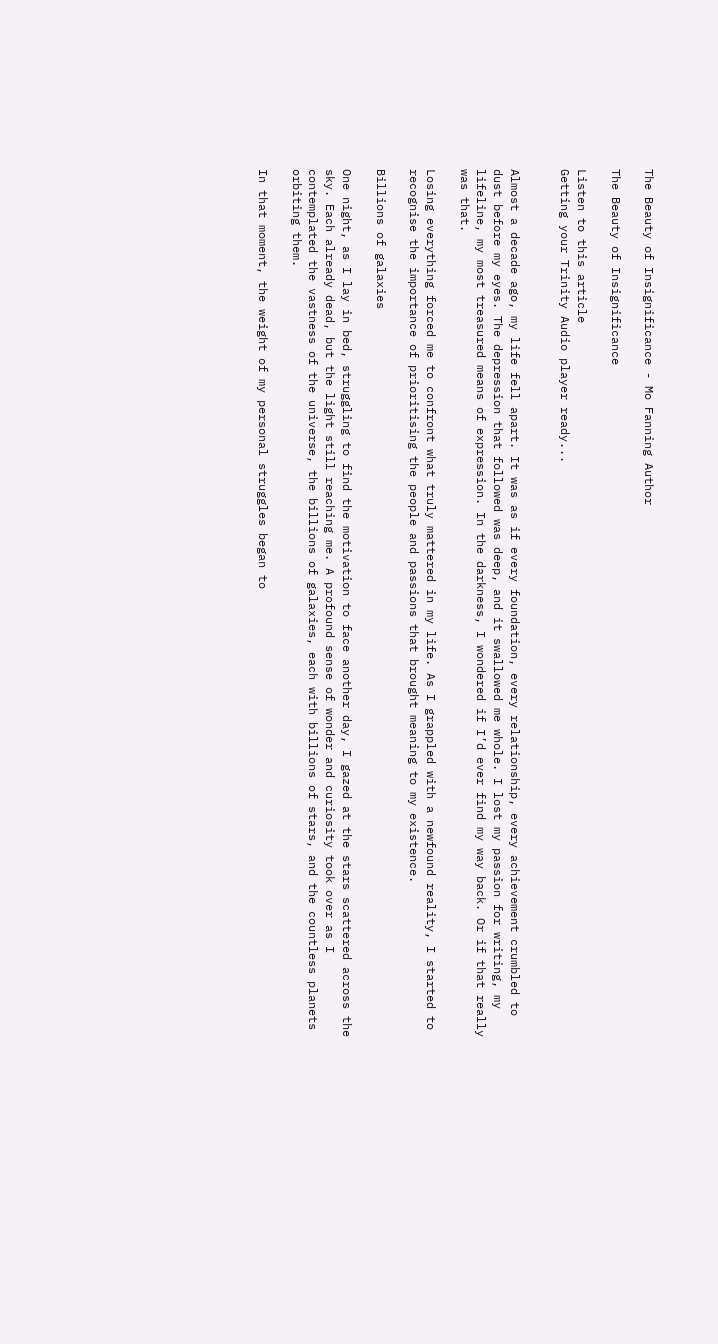The Beauty of Insignificance - Mo Fanning Author

The Beauty of Insignificance

Listen to this article
Getting your Trinity Audio player ready...


Almost a decade ago, my life fell apart. It was as if every foundation, every relationship, every achievement crumbled to dust before my eyes. The depression that followed was deep, and it swallowed me whole. I lost my passion for writing, my lifeline, my most treasured means of expression. In the darkness, I wondered if I’d ever find my way back. Or if that really was that.

Losing everything forced me to confront what truly mattered in my life. As I grappled with a newfound reality, I started to recognise the importance of prioritising the people and passions that brought meaning to my existence.

Billions of galaxies

One night, as I lay in bed, struggling to find the motivation to face another day, I gazed at the stars scattered across the sky. Each already dead, but the light still reaching me. A profound sense of wonder and curiosity took over as I contemplated the vastness of the universe, the billions of galaxies, each with billions of stars, and the countless planets orbiting them.

In that moment, the weight of my personal struggles began to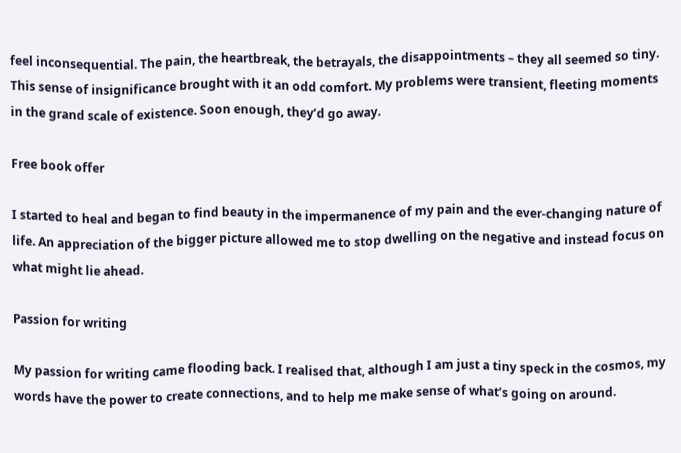feel inconsequential. The pain, the heartbreak, the betrayals, the disappointments – they all seemed so tiny. This sense of insignificance brought with it an odd comfort. My problems were transient, fleeting moments in the grand scale of existence. Soon enough, they’d go away.

Free book offer

I started to heal and began to find beauty in the impermanence of my pain and the ever-changing nature of life. An appreciation of the bigger picture allowed me to stop dwelling on the negative and instead focus on what might lie ahead.

Passion for writing

My passion for writing came flooding back. I realised that, although I am just a tiny speck in the cosmos, my words have the power to create connections, and to help me make sense of what’s going on around.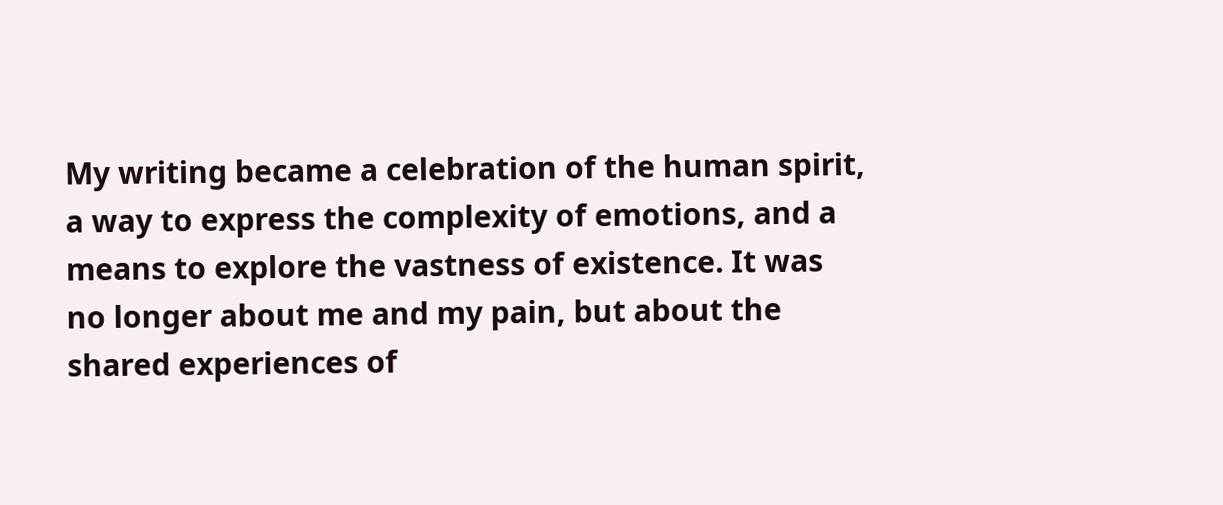My writing became a celebration of the human spirit, a way to express the complexity of emotions, and a means to explore the vastness of existence. It was no longer about me and my pain, but about the shared experiences of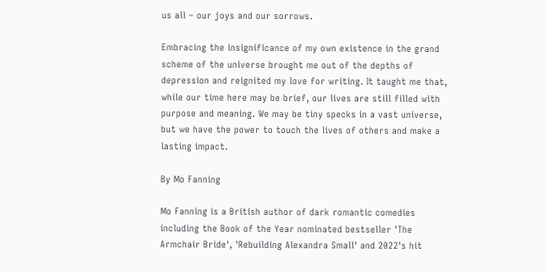us all – our joys and our sorrows.

Embracing the insignificance of my own existence in the grand scheme of the universe brought me out of the depths of depression and reignited my love for writing. It taught me that, while our time here may be brief, our lives are still filled with purpose and meaning. We may be tiny specks in a vast universe, but we have the power to touch the lives of others and make a lasting impact.

By Mo Fanning

Mo Fanning is a British author of dark romantic comedies including the Book of the Year nominated bestseller 'The Armchair Bride', 'Rebuilding Alexandra Small' and 2022's hit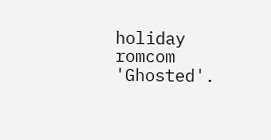holiday romcom 'Ghosted'.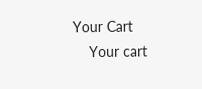Your Cart
    Your cart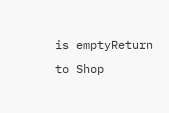is emptyReturn to Shop